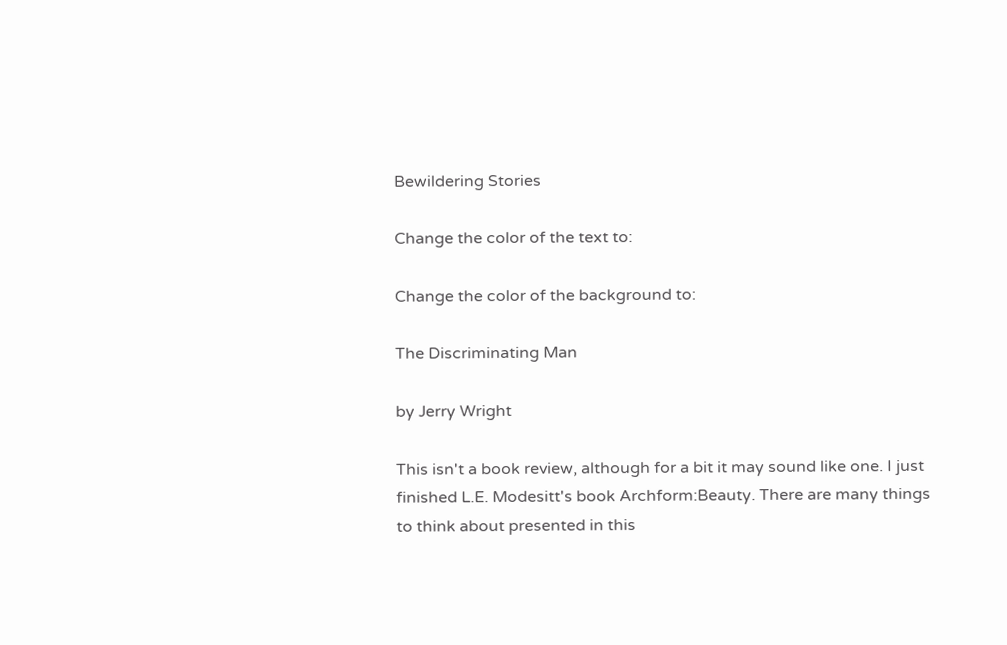Bewildering Stories

Change the color of the text to:

Change the color of the background to:

The Discriminating Man

by Jerry Wright

This isn't a book review, although for a bit it may sound like one. I just finished L.E. Modesitt's book Archform:Beauty. There are many things to think about presented in this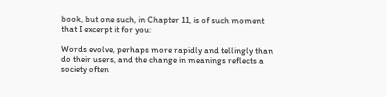book, but one such, in Chapter 11, is of such moment that I excerpt it for you:

Words evolve, perhaps more rapidly and tellingly than do their users, and the change in meanings reflects a society often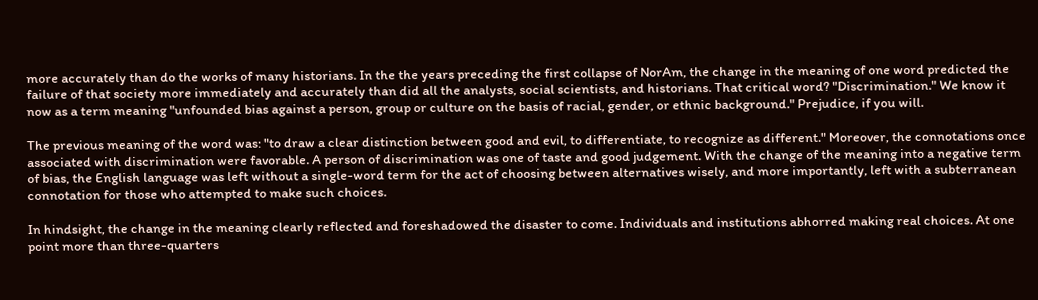more accurately than do the works of many historians. In the the years preceding the first collapse of NorAm, the change in the meaning of one word predicted the failure of that society more immediately and accurately than did all the analysts, social scientists, and historians. That critical word? "Discrimination." We know it now as a term meaning "unfounded bias against a person, group or culture on the basis of racial, gender, or ethnic background." Prejudice, if you will.

The previous meaning of the word was: "to draw a clear distinction between good and evil, to differentiate, to recognize as different." Moreover, the connotations once associated with discrimination were favorable. A person of discrimination was one of taste and good judgement. With the change of the meaning into a negative term of bias, the English language was left without a single-word term for the act of choosing between alternatives wisely, and more importantly, left with a subterranean connotation for those who attempted to make such choices.

In hindsight, the change in the meaning clearly reflected and foreshadowed the disaster to come. Individuals and institutions abhorred making real choices. At one point more than three-quarters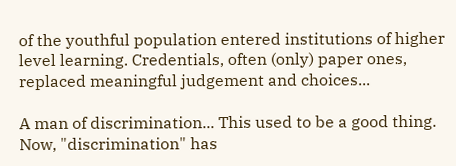of the youthful population entered institutions of higher level learning. Credentials, often (only) paper ones, replaced meaningful judgement and choices...

A man of discrimination... This used to be a good thing. Now, "discrimination" has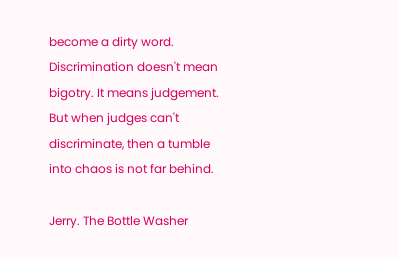become a dirty word. Discrimination doesn't mean bigotry. It means judgement. But when judges can't discriminate, then a tumble into chaos is not far behind.

Jerry. The Bottle Washer